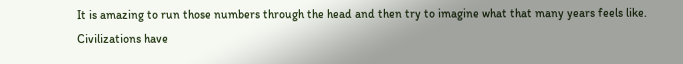It is amazing to run those numbers through the head and then try to imagine what that many years feels like. Civilizations have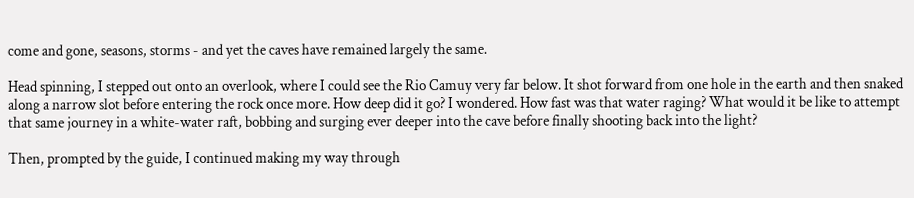come and gone, seasons, storms - and yet the caves have remained largely the same.

Head spinning, I stepped out onto an overlook, where I could see the Rio Camuy very far below. It shot forward from one hole in the earth and then snaked along a narrow slot before entering the rock once more. How deep did it go? I wondered. How fast was that water raging? What would it be like to attempt that same journey in a white-water raft, bobbing and surging ever deeper into the cave before finally shooting back into the light?

Then, prompted by the guide, I continued making my way through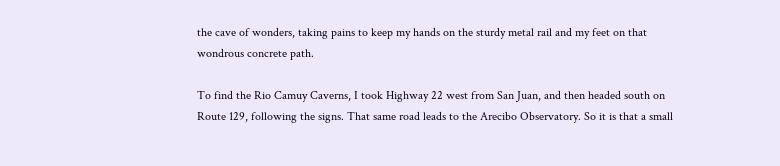the cave of wonders, taking pains to keep my hands on the sturdy metal rail and my feet on that wondrous concrete path.

To find the Rio Camuy Caverns, I took Highway 22 west from San Juan, and then headed south on Route 129, following the signs. That same road leads to the Arecibo Observatory. So it is that a small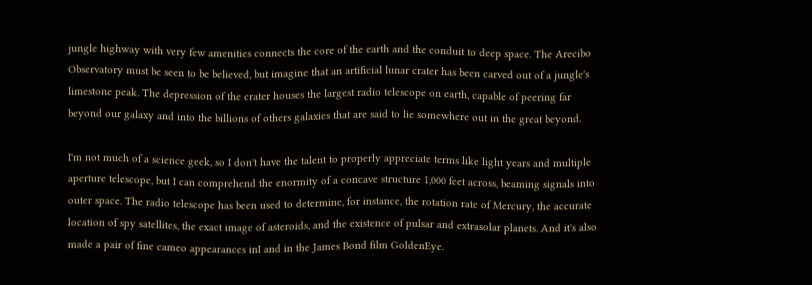jungle highway with very few amenities connects the core of the earth and the conduit to deep space. The Arecibo Observatory must be seen to be believed, but imagine that an artificial lunar crater has been carved out of a jungle's limestone peak. The depression of the crater houses the largest radio telescope on earth, capable of peering far beyond our galaxy and into the billions of others galaxies that are said to lie somewhere out in the great beyond.

I'm not much of a science geek, so I don't have the talent to properly appreciate terms like light years and multiple aperture telescope, but I can comprehend the enormity of a concave structure 1,000 feet across, beaming signals into outer space. The radio telescope has been used to determine, for instance, the rotation rate of Mercury, the accurate location of spy satellites, the exact image of asteroids, and the existence of pulsar and extrasolar planets. And it's also made a pair of fine cameo appearances inI and in the James Bond film GoldenEye.